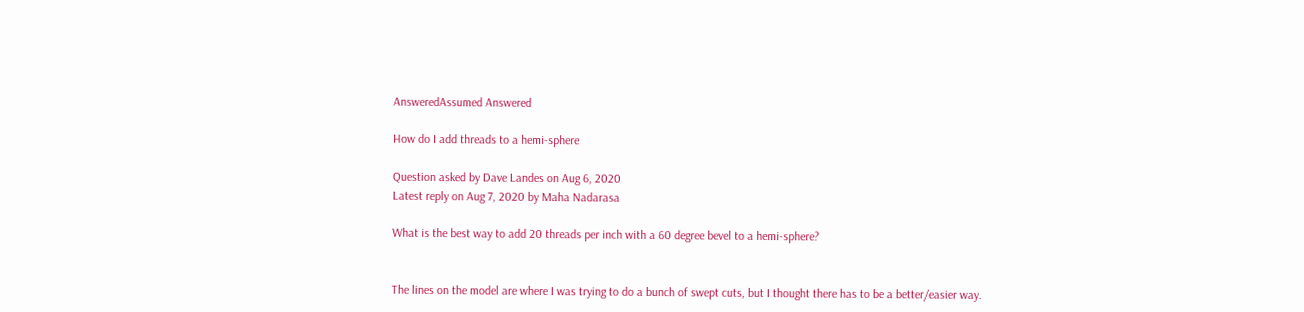AnsweredAssumed Answered

How do I add threads to a hemi-sphere

Question asked by Dave Landes on Aug 6, 2020
Latest reply on Aug 7, 2020 by Maha Nadarasa

What is the best way to add 20 threads per inch with a 60 degree bevel to a hemi-sphere?


The lines on the model are where I was trying to do a bunch of swept cuts, but I thought there has to be a better/easier way.